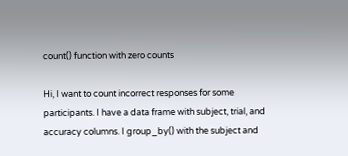count() function with zero counts

Hi, I want to count incorrect responses for some participants. I have a data frame with subject, trial, and accuracy columns. I group_by() with the subject and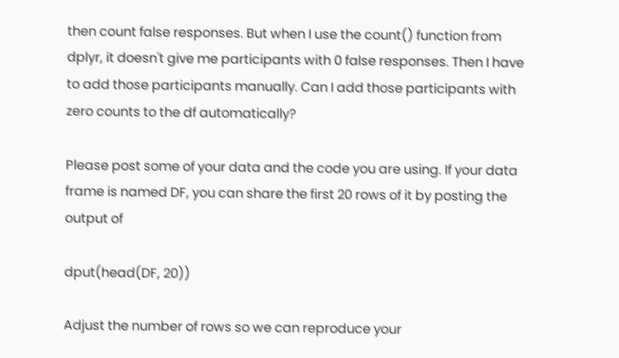then count false responses. But when I use the count() function from dplyr, it doesn't give me participants with 0 false responses. Then I have to add those participants manually. Can I add those participants with zero counts to the df automatically?

Please post some of your data and the code you are using. If your data frame is named DF, you can share the first 20 rows of it by posting the output of

dput(head(DF, 20))

Adjust the number of rows so we can reproduce your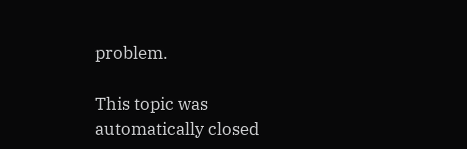problem.

This topic was automatically closed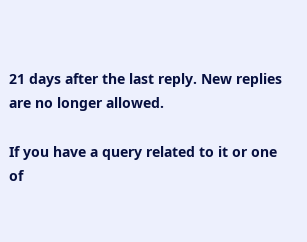21 days after the last reply. New replies are no longer allowed.

If you have a query related to it or one of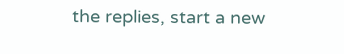the replies, start a new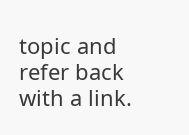topic and refer back with a link.